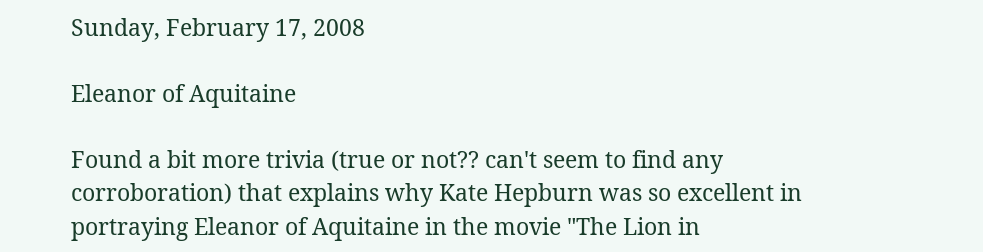Sunday, February 17, 2008

Eleanor of Aquitaine

Found a bit more trivia (true or not?? can't seem to find any corroboration) that explains why Kate Hepburn was so excellent in portraying Eleanor of Aquitaine in the movie "The Lion in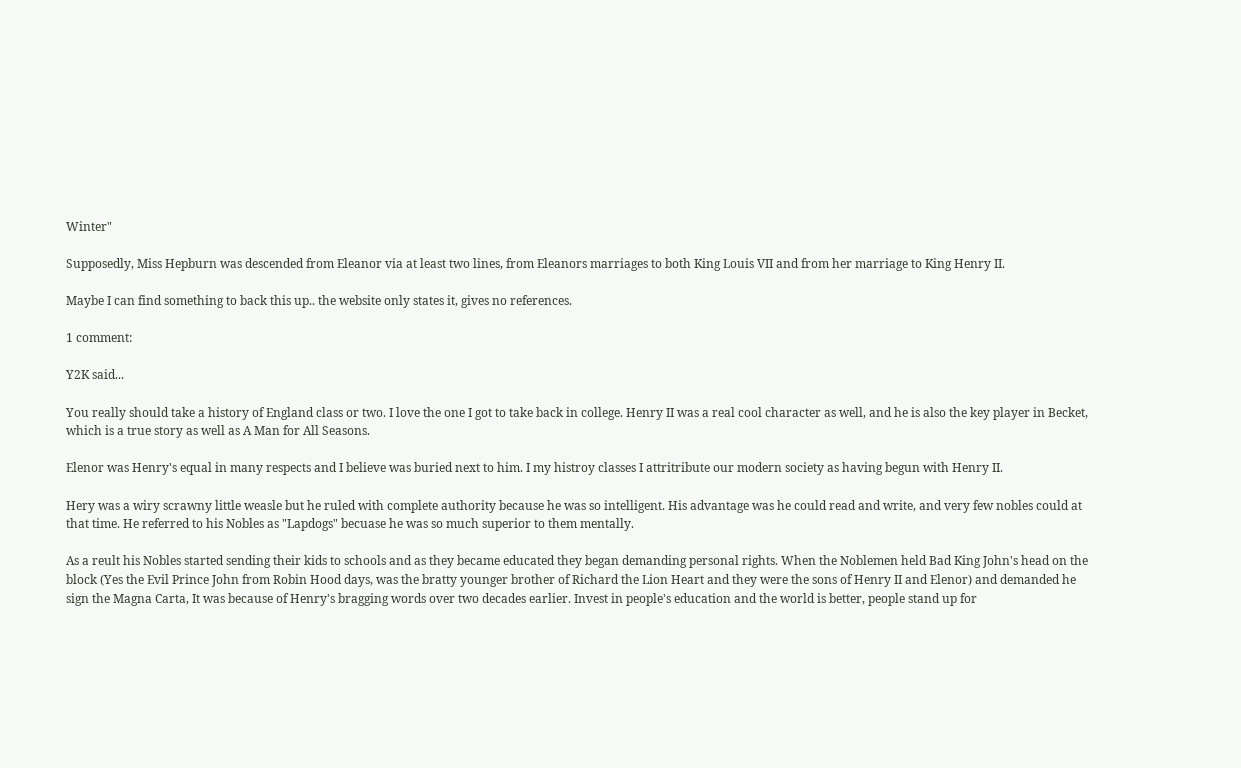Winter"

Supposedly, Miss Hepburn was descended from Eleanor via at least two lines, from Eleanors marriages to both King Louis VII and from her marriage to King Henry II.

Maybe I can find something to back this up.. the website only states it, gives no references.

1 comment:

Y2K said...

You really should take a history of England class or two. I love the one I got to take back in college. Henry II was a real cool character as well, and he is also the key player in Becket, which is a true story as well as A Man for All Seasons.

Elenor was Henry's equal in many respects and I believe was buried next to him. I my histroy classes I attritribute our modern society as having begun with Henry II.

Hery was a wiry scrawny little weasle but he ruled with complete authority because he was so intelligent. His advantage was he could read and write, and very few nobles could at that time. He referred to his Nobles as "Lapdogs" becuase he was so much superior to them mentally.

As a reult his Nobles started sending their kids to schools and as they became educated they began demanding personal rights. When the Noblemen held Bad King John's head on the block (Yes the Evil Prince John from Robin Hood days, was the bratty younger brother of Richard the Lion Heart and they were the sons of Henry II and Elenor) and demanded he sign the Magna Carta, It was because of Henry's bragging words over two decades earlier. Invest in people's education and the world is better, people stand up for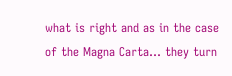what is right and as in the case of the Magna Carta... they turn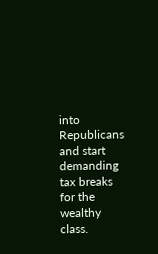into Republicans and start demanding tax breaks for the wealthy class.